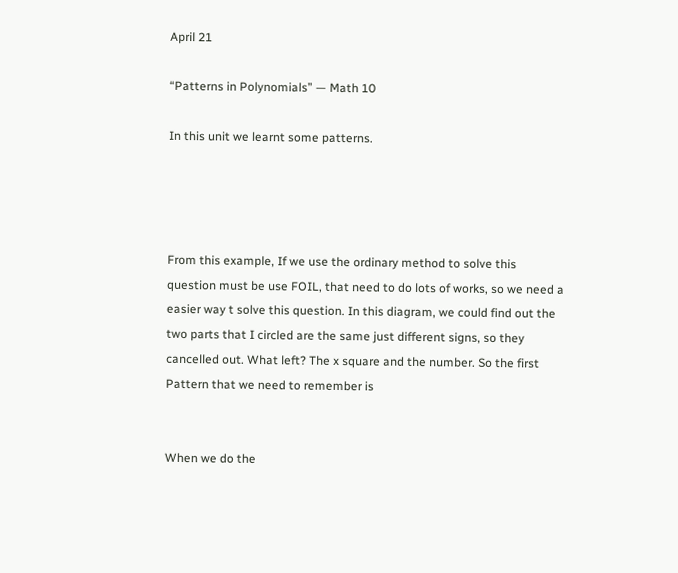April 21

“Patterns in Polynomials” — Math 10

In this unit we learnt some patterns.




From this example, If we use the ordinary method to solve this question must be use FOIL, that need to do lots of works, so we need a easier way t solve this question. In this diagram, we could find out the two parts that I circled are the same just different signs, so they cancelled out. What left? The x square and the number. So the first Pattern that we need to remember is


When we do the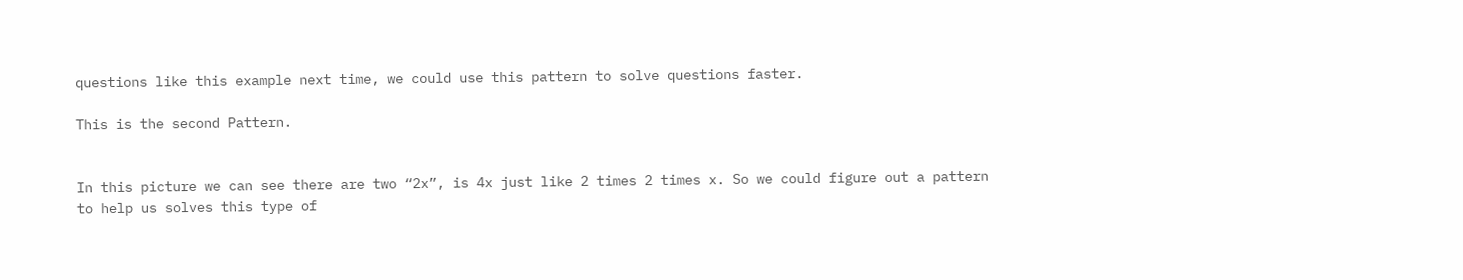questions like this example next time, we could use this pattern to solve questions faster.

This is the second Pattern.


In this picture we can see there are two “2x”, is 4x just like 2 times 2 times x. So we could figure out a pattern to help us solves this type of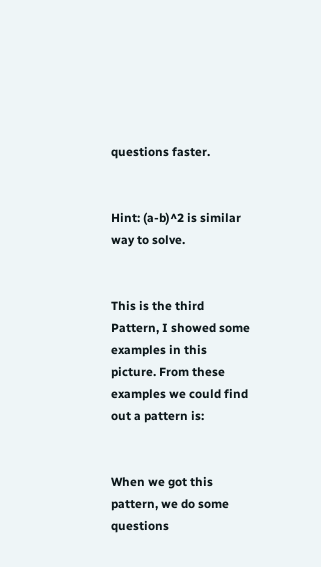questions faster.


Hint: (a-b)^2 is similar way to solve.


This is the third Pattern, I showed some examples in this picture. From these examples we could find out a pattern is:


When we got this pattern, we do some questions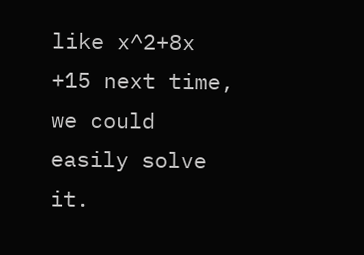like x^2+8x +15 next time, we could easily solve it.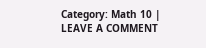Category: Math 10 | LEAVE A COMMENT